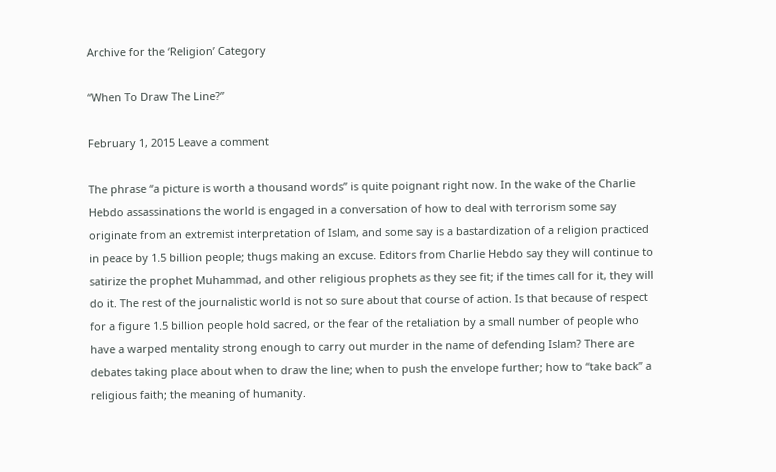Archive for the ‘Religion’ Category

“When To Draw The Line?”

February 1, 2015 Leave a comment

The phrase “a picture is worth a thousand words” is quite poignant right now. In the wake of the Charlie Hebdo assassinations the world is engaged in a conversation of how to deal with terrorism some say originate from an extremist interpretation of Islam, and some say is a bastardization of a religion practiced in peace by 1.5 billion people; thugs making an excuse. Editors from Charlie Hebdo say they will continue to satirize the prophet Muhammad, and other religious prophets as they see fit; if the times call for it, they will do it. The rest of the journalistic world is not so sure about that course of action. Is that because of respect for a figure 1.5 billion people hold sacred, or the fear of the retaliation by a small number of people who have a warped mentality strong enough to carry out murder in the name of defending Islam? There are debates taking place about when to draw the line; when to push the envelope further; how to “take back” a religious faith; the meaning of humanity.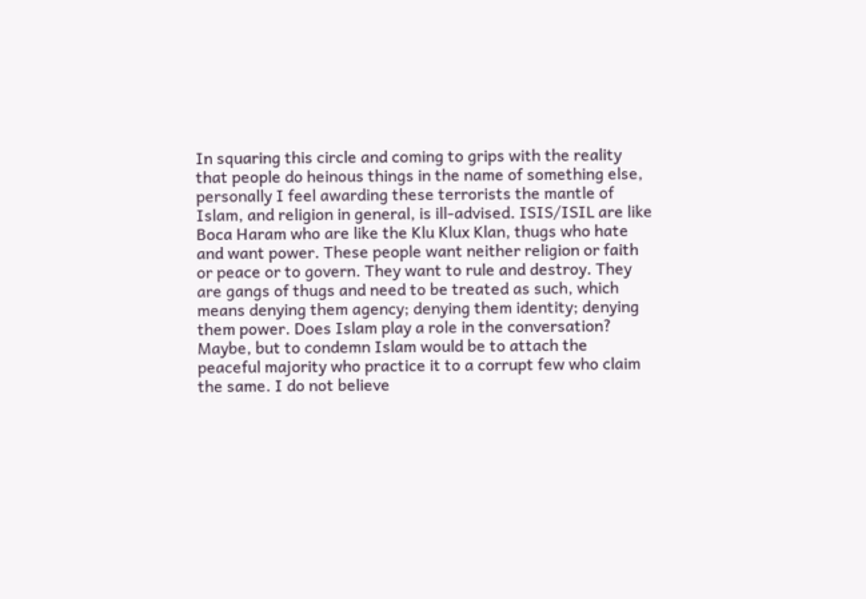In squaring this circle and coming to grips with the reality that people do heinous things in the name of something else, personally I feel awarding these terrorists the mantle of Islam, and religion in general, is ill-advised. ISIS/ISIL are like Boca Haram who are like the Klu Klux Klan, thugs who hate and want power. These people want neither religion or faith or peace or to govern. They want to rule and destroy. They are gangs of thugs and need to be treated as such, which means denying them agency; denying them identity; denying them power. Does Islam play a role in the conversation? Maybe, but to condemn Islam would be to attach the peaceful majority who practice it to a corrupt few who claim the same. I do not believe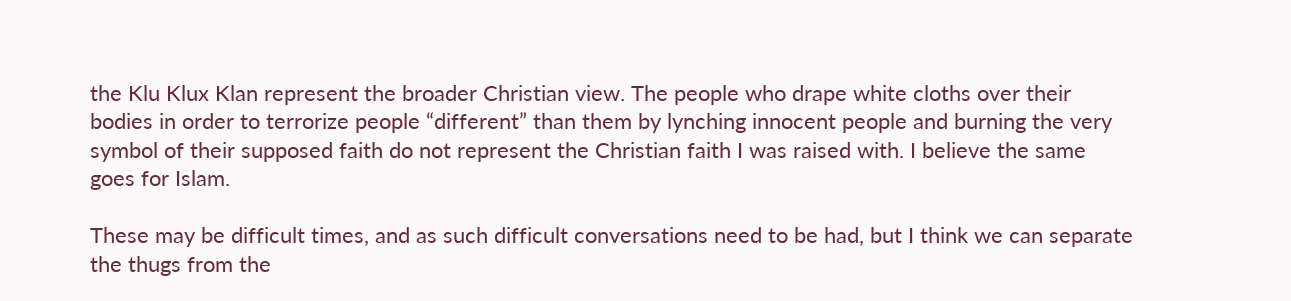the Klu Klux Klan represent the broader Christian view. The people who drape white cloths over their bodies in order to terrorize people “different” than them by lynching innocent people and burning the very symbol of their supposed faith do not represent the Christian faith I was raised with. I believe the same goes for Islam.

These may be difficult times, and as such difficult conversations need to be had, but I think we can separate the thugs from the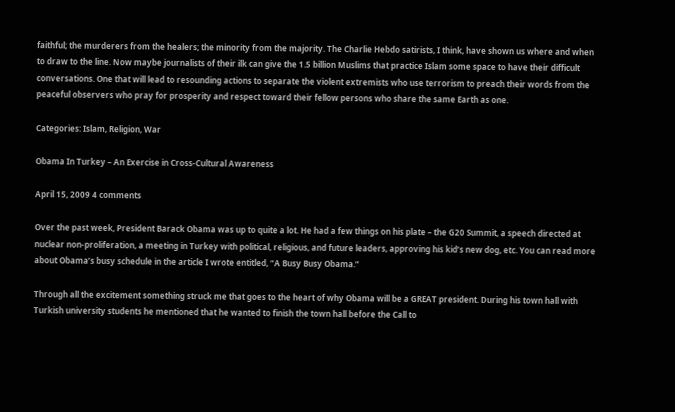faithful; the murderers from the healers; the minority from the majority. The Charlie Hebdo satirists, I think, have shown us where and when to draw to the line. Now maybe journalists of their ilk can give the 1.5 billion Muslims that practice Islam some space to have their difficult conversations. One that will lead to resounding actions to separate the violent extremists who use terrorism to preach their words from the peaceful observers who pray for prosperity and respect toward their fellow persons who share the same Earth as one.

Categories: Islam, Religion, War

Obama In Turkey – An Exercise in Cross-Cultural Awareness

April 15, 2009 4 comments

Over the past week, President Barack Obama was up to quite a lot. He had a few things on his plate – the G20 Summit, a speech directed at nuclear non-proliferation, a meeting in Turkey with political, religious, and future leaders, approving his kid’s new dog, etc. You can read more about Obama’s busy schedule in the article I wrote entitled, “A Busy Busy Obama.”

Through all the excitement something struck me that goes to the heart of why Obama will be a GREAT president. During his town hall with Turkish university students he mentioned that he wanted to finish the town hall before the Call to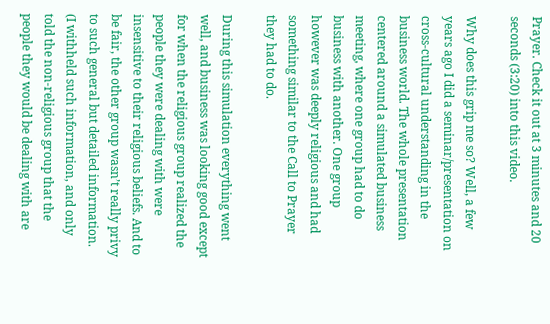Prayer. Check it out at 3 minutes and 20 seconds (3:20) into this video.

Why does this grip me so? Well, a few years ago I did a seminar/presentation on cross-cultural understanding in the business world. The whole presentation centered around a simulated business meeting, where one group had to do business with another. One group however was deeply religious and had something similar to the Call to Prayer they had to do.

During this simulation everything went well, and business was looking good except for when the religious group realized the people they were dealing with were insensitive to their religious beliefs. And to be fair, the other group wasn’t really privy to such general but detailed information. (I withheld such information, and only told the non-religious group that the people they would be dealing with are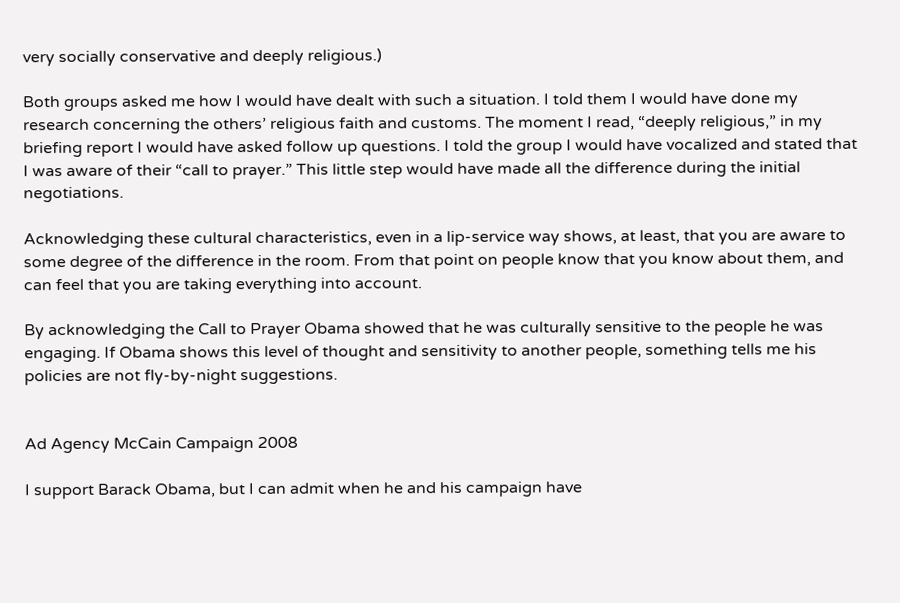very socially conservative and deeply religious.)

Both groups asked me how I would have dealt with such a situation. I told them I would have done my research concerning the others’ religious faith and customs. The moment I read, “deeply religious,” in my briefing report I would have asked follow up questions. I told the group I would have vocalized and stated that I was aware of their “call to prayer.” This little step would have made all the difference during the initial negotiations.

Acknowledging these cultural characteristics, even in a lip-service way shows, at least, that you are aware to some degree of the difference in the room. From that point on people know that you know about them, and can feel that you are taking everything into account.

By acknowledging the Call to Prayer Obama showed that he was culturally sensitive to the people he was engaging. If Obama shows this level of thought and sensitivity to another people, something tells me his policies are not fly-by-night suggestions.


Ad Agency McCain Campaign 2008

I support Barack Obama, but I can admit when he and his campaign have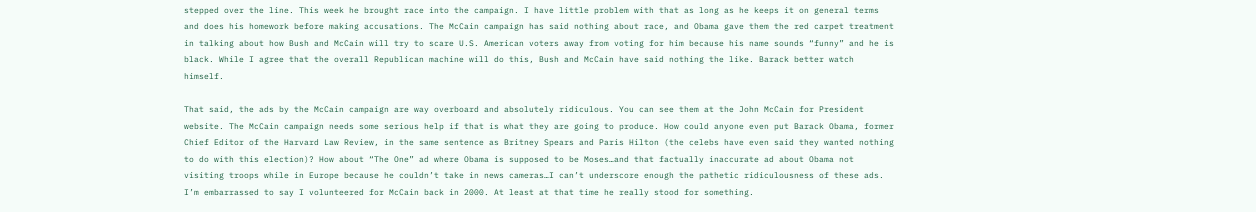stepped over the line. This week he brought race into the campaign. I have little problem with that as long as he keeps it on general terms and does his homework before making accusations. The McCain campaign has said nothing about race, and Obama gave them the red carpet treatment in talking about how Bush and McCain will try to scare U.S. American voters away from voting for him because his name sounds “funny” and he is black. While I agree that the overall Republican machine will do this, Bush and McCain have said nothing the like. Barack better watch himself.

That said, the ads by the McCain campaign are way overboard and absolutely ridiculous. You can see them at the John McCain for President website. The McCain campaign needs some serious help if that is what they are going to produce. How could anyone even put Barack Obama, former Chief Editor of the Harvard Law Review, in the same sentence as Britney Spears and Paris Hilton (the celebs have even said they wanted nothing to do with this election)? How about “The One” ad where Obama is supposed to be Moses…and that factually inaccurate ad about Obama not visiting troops while in Europe because he couldn’t take in news cameras…I can’t underscore enough the pathetic ridiculousness of these ads. I’m embarrassed to say I volunteered for McCain back in 2000. At least at that time he really stood for something.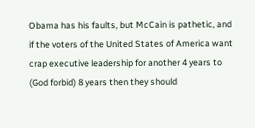Obama has his faults, but McCain is pathetic, and if the voters of the United States of America want crap executive leadership for another 4 years to (God forbid) 8 years then they should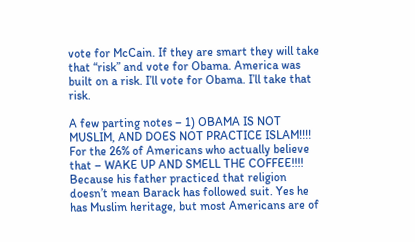vote for McCain. If they are smart they will take that “risk” and vote for Obama. America was built on a risk. I’ll vote for Obama. I’ll take that risk.

A few parting notes – 1) OBAMA IS NOT MUSLIM, AND DOES NOT PRACTICE ISLAM!!!! For the 26% of Americans who actually believe that – WAKE UP AND SMELL THE COFFEE!!!! Because his father practiced that religion doesn’t mean Barack has followed suit. Yes he has Muslim heritage, but most Americans are of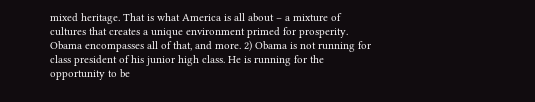mixed heritage. That is what America is all about – a mixture of cultures that creates a unique environment primed for prosperity. Obama encompasses all of that, and more. 2) Obama is not running for class president of his junior high class. He is running for the opportunity to be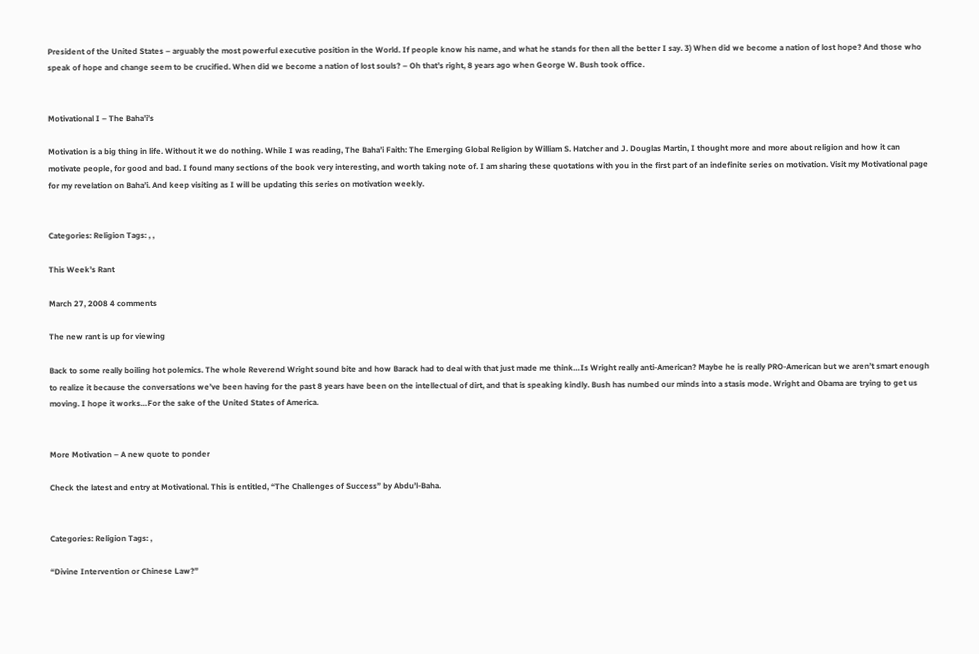President of the United States – arguably the most powerful executive position in the World. If people know his name, and what he stands for then all the better I say. 3) When did we become a nation of lost hope? And those who speak of hope and change seem to be crucified. When did we become a nation of lost souls? – Oh that’s right, 8 years ago when George W. Bush took office.


Motivational I – The Baha’i’s

Motivation is a big thing in life. Without it we do nothing. While I was reading, The Baha’i Faith: The Emerging Global Religion by William S. Hatcher and J. Douglas Martin, I thought more and more about religion and how it can motivate people, for good and bad. I found many sections of the book very interesting, and worth taking note of. I am sharing these quotations with you in the first part of an indefinite series on motivation. Visit my Motivational page for my revelation on Baha’i. And keep visiting as I will be updating this series on motivation weekly.


Categories: Religion Tags: , ,

This Week’s Rant

March 27, 2008 4 comments

The new rant is up for viewing

Back to some really boiling hot polemics. The whole Reverend Wright sound bite and how Barack had to deal with that just made me think…Is Wright really anti-American? Maybe he is really PRO-American but we aren’t smart enough to realize it because the conversations we’ve been having for the past 8 years have been on the intellectual of dirt, and that is speaking kindly. Bush has numbed our minds into a stasis mode. Wright and Obama are trying to get us moving. I hope it works…For the sake of the United States of America.


More Motivation – A new quote to ponder

Check the latest and entry at Motivational. This is entitled, “The Challenges of Success” by Abdu’l-Baha.


Categories: Religion Tags: ,

“Divine Intervention or Chinese Law?”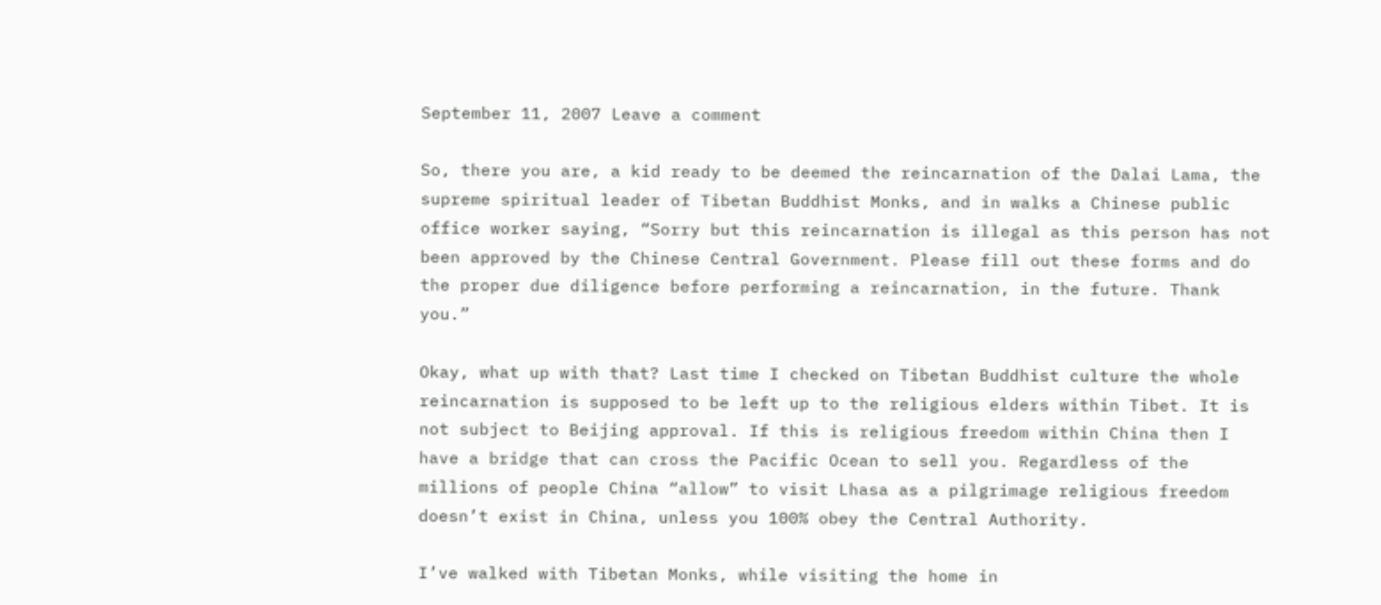September 11, 2007 Leave a comment

So, there you are, a kid ready to be deemed the reincarnation of the Dalai Lama, the supreme spiritual leader of Tibetan Buddhist Monks, and in walks a Chinese public office worker saying, “Sorry but this reincarnation is illegal as this person has not been approved by the Chinese Central Government. Please fill out these forms and do the proper due diligence before performing a reincarnation, in the future. Thank you.”

Okay, what up with that? Last time I checked on Tibetan Buddhist culture the whole reincarnation is supposed to be left up to the religious elders within Tibet. It is not subject to Beijing approval. If this is religious freedom within China then I have a bridge that can cross the Pacific Ocean to sell you. Regardless of the millions of people China “allow” to visit Lhasa as a pilgrimage religious freedom doesn’t exist in China, unless you 100% obey the Central Authority.

I’ve walked with Tibetan Monks, while visiting the home in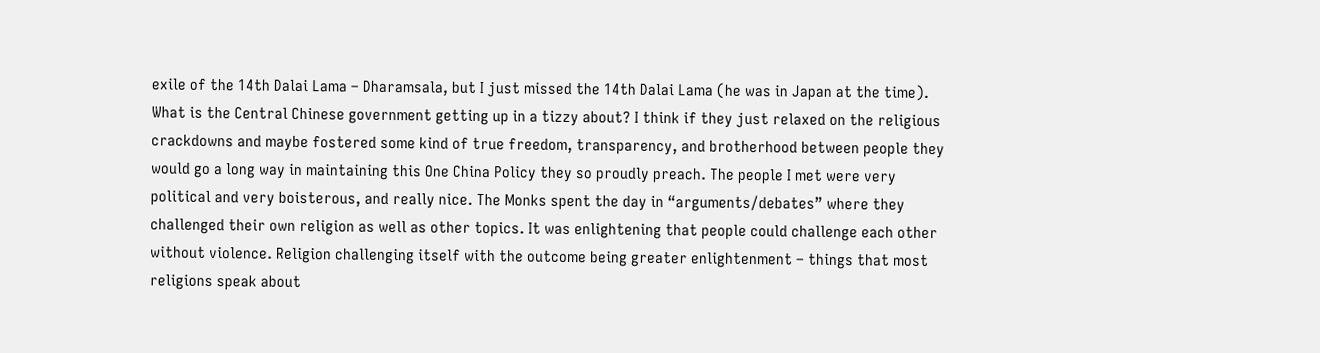exile of the 14th Dalai Lama – Dharamsala, but I just missed the 14th Dalai Lama (he was in Japan at the time). What is the Central Chinese government getting up in a tizzy about? I think if they just relaxed on the religious crackdowns and maybe fostered some kind of true freedom, transparency, and brotherhood between people they would go a long way in maintaining this One China Policy they so proudly preach. The people I met were very political and very boisterous, and really nice. The Monks spent the day in “arguments/debates” where they challenged their own religion as well as other topics. It was enlightening that people could challenge each other without violence. Religion challenging itself with the outcome being greater enlightenment – things that most religions speak about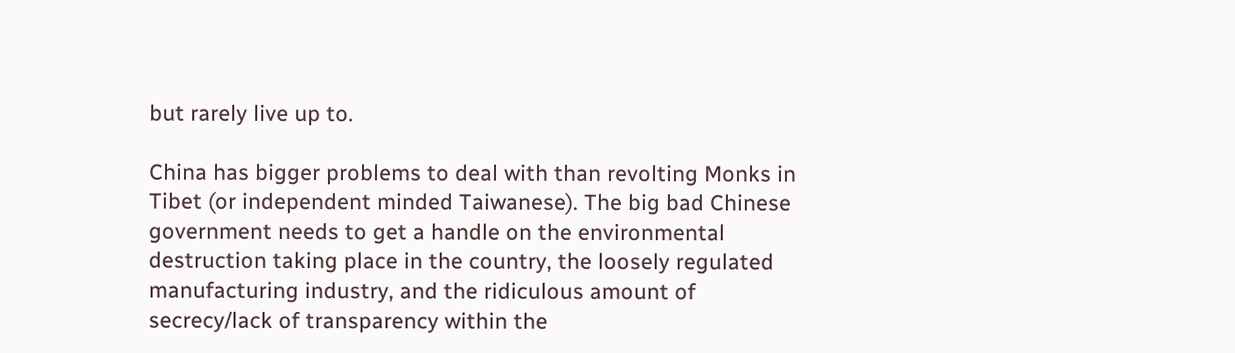but rarely live up to.

China has bigger problems to deal with than revolting Monks in Tibet (or independent minded Taiwanese). The big bad Chinese government needs to get a handle on the environmental destruction taking place in the country, the loosely regulated manufacturing industry, and the ridiculous amount of secrecy/lack of transparency within the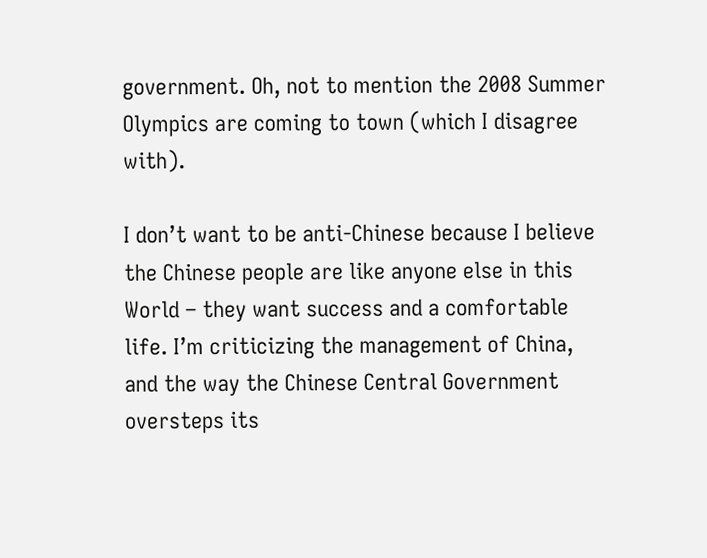government. Oh, not to mention the 2008 Summer Olympics are coming to town (which I disagree with).

I don’t want to be anti-Chinese because I believe the Chinese people are like anyone else in this World – they want success and a comfortable life. I’m criticizing the management of China, and the way the Chinese Central Government oversteps its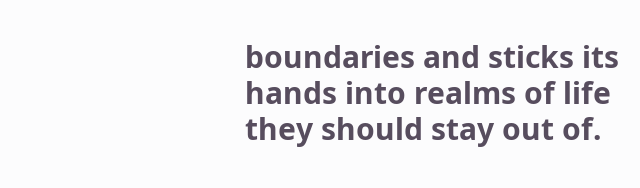boundaries and sticks its hands into realms of life they should stay out of.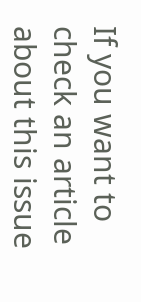If you want to check an article about this issue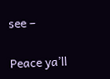see –

Peace ya’ll